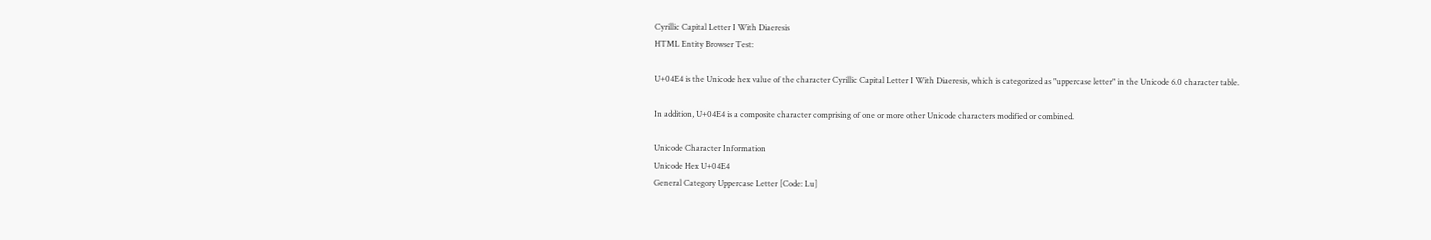Cyrillic Capital Letter I With Diaeresis
HTML Entity Browser Test:

U+04E4 is the Unicode hex value of the character Cyrillic Capital Letter I With Diaeresis, which is categorized as "uppercase letter" in the Unicode 6.0 character table.

In addition, U+04E4 is a composite character comprising of one or more other Unicode characters modified or combined.

Unicode Character Information
Unicode Hex U+04E4
General Category Uppercase Letter [Code: Lu]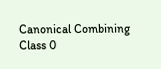Canonical Combining Class 0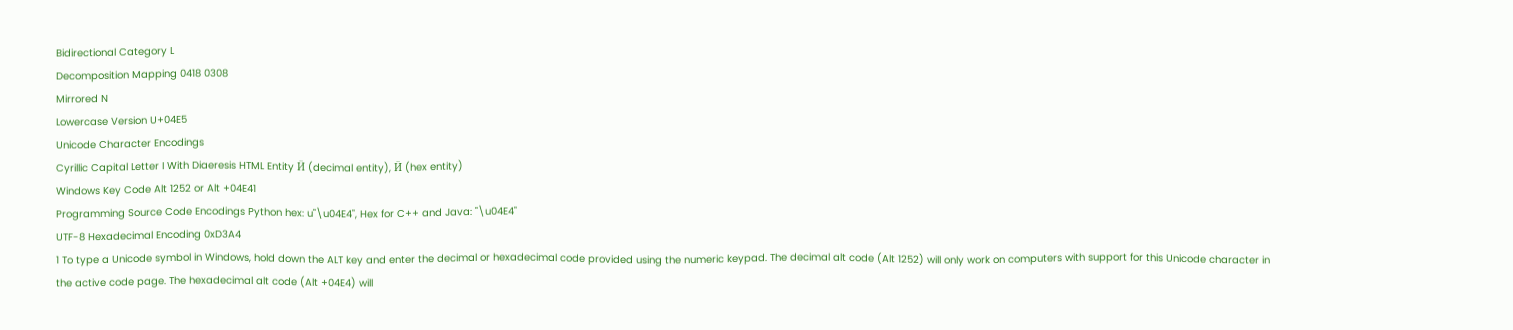Bidirectional Category L
Decomposition Mapping 0418 0308
Mirrored N
Lowercase Version U+04E5
Unicode Character Encodings
Cyrillic Capital Letter I With Diaeresis HTML Entity Ӥ (decimal entity), Ӥ (hex entity)
Windows Key Code Alt 1252 or Alt +04E41
Programming Source Code Encodings Python hex: u"\u04E4", Hex for C++ and Java: "\u04E4"
UTF-8 Hexadecimal Encoding 0xD3A4
1 To type a Unicode symbol in Windows, hold down the ALT key and enter the decimal or hexadecimal code provided using the numeric keypad. The decimal alt code (Alt 1252) will only work on computers with support for this Unicode character in the active code page. The hexadecimal alt code (Alt +04E4) will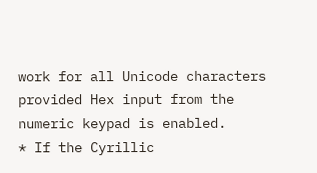work for all Unicode characters provided Hex input from the numeric keypad is enabled.
* If the Cyrillic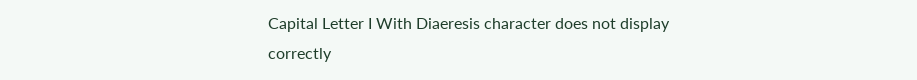Capital Letter I With Diaeresis character does not display correctly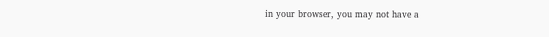in your browser, you may not have a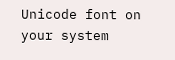Unicode font on your system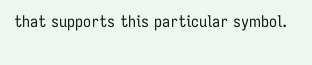that supports this particular symbol.